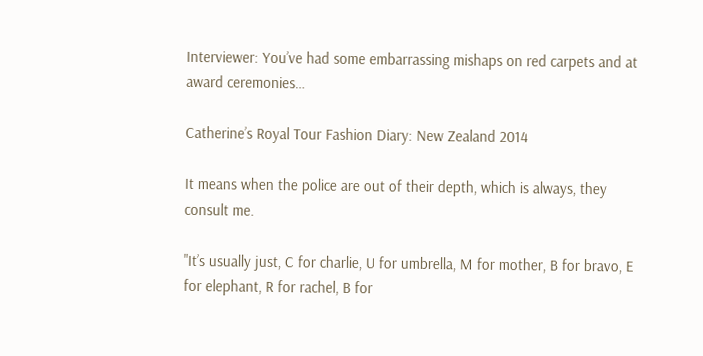Interviewer: You’ve had some embarrassing mishaps on red carpets and at award ceremonies…

Catherine’s Royal Tour Fashion Diary: New Zealand 2014

It means when the police are out of their depth, which is always, they consult me.

"It’s usually just, C for charlie, U for umbrella, M for mother, B for bravo, E for elephant, R for rachel, B for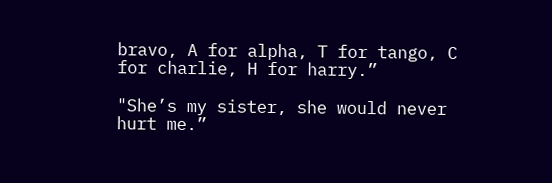bravo, A for alpha, T for tango, C for charlie, H for harry.”

"She’s my sister, she would never hurt me.”